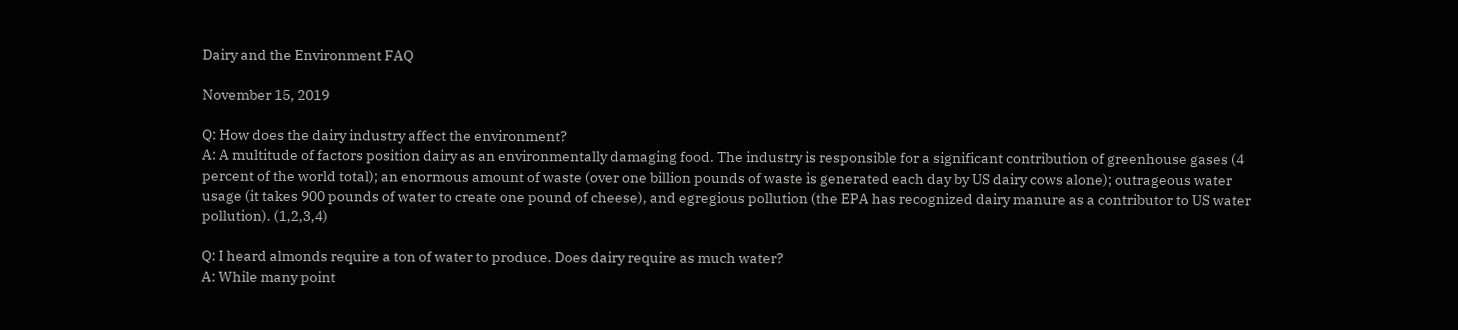Dairy and the Environment FAQ

November 15, 2019

Q: How does the dairy industry affect the environment?
A: A multitude of factors position dairy as an environmentally damaging food. The industry is responsible for a significant contribution of greenhouse gases (4 percent of the world total); an enormous amount of waste (over one billion pounds of waste is generated each day by US dairy cows alone); outrageous water usage (it takes 900 pounds of water to create one pound of cheese), and egregious pollution (the EPA has recognized dairy manure as a contributor to US water pollution). (1,2,3,4)

Q: I heard almonds require a ton of water to produce. Does dairy require as much water?
A: While many point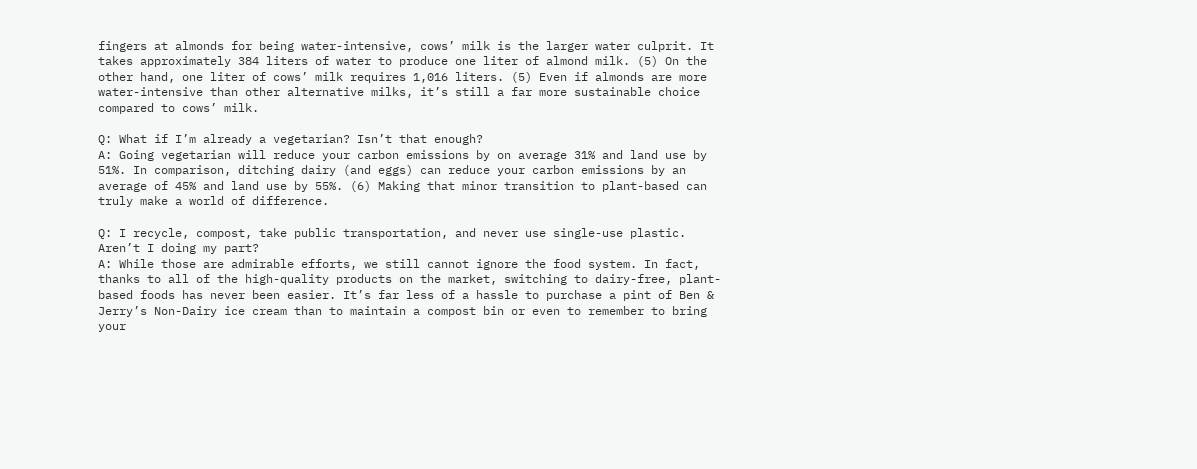fingers at almonds for being water-intensive, cows’ milk is the larger water culprit. It takes approximately 384 liters of water to produce one liter of almond milk. (5) On the other hand, one liter of cows’ milk requires 1,016 liters. (5) Even if almonds are more water-intensive than other alternative milks, it’s still a far more sustainable choice compared to cows’ milk.

Q: What if I’m already a vegetarian? Isn’t that enough?
A: Going vegetarian will reduce your carbon emissions by on average 31% and land use by 51%. In comparison, ditching dairy (and eggs) can reduce your carbon emissions by an average of 45% and land use by 55%. (6) Making that minor transition to plant-based can truly make a world of difference.

Q: I recycle, compost, take public transportation, and never use single-use plastic. Aren’t I doing my part?
A: While those are admirable efforts, we still cannot ignore the food system. In fact, thanks to all of the high-quality products on the market, switching to dairy-free, plant-based foods has never been easier. It’s far less of a hassle to purchase a pint of Ben & Jerry’s Non-Dairy ice cream than to maintain a compost bin or even to remember to bring your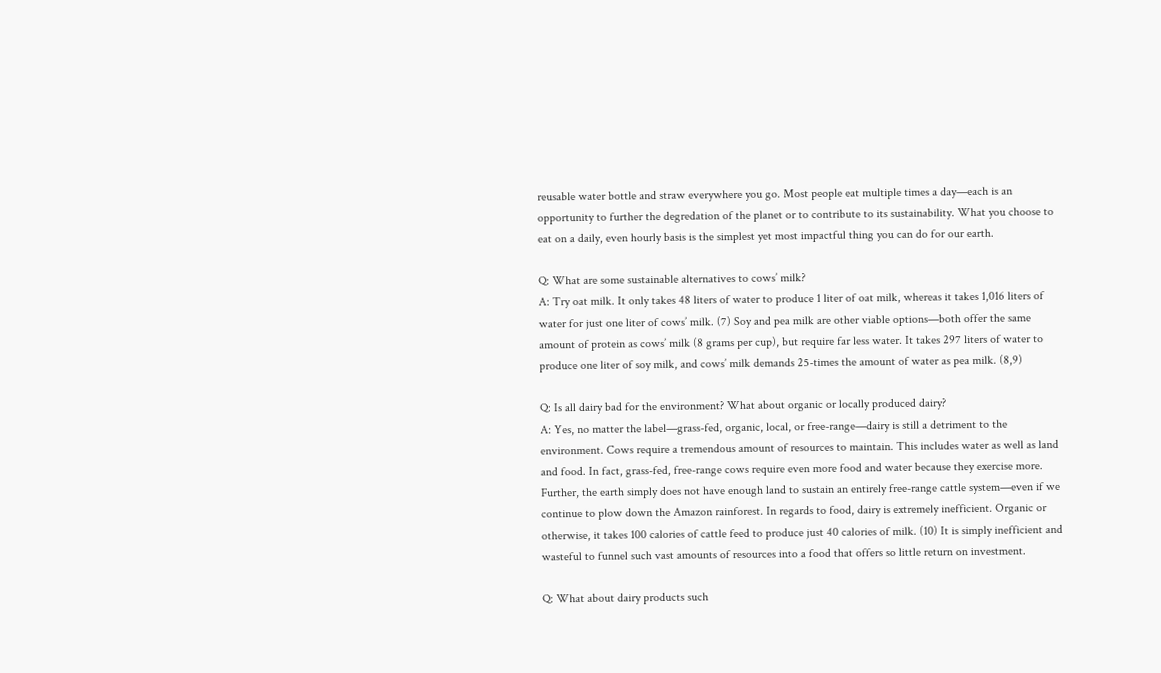reusable water bottle and straw everywhere you go. Most people eat multiple times a day—each is an opportunity to further the degredation of the planet or to contribute to its sustainability. What you choose to eat on a daily, even hourly basis is the simplest yet most impactful thing you can do for our earth.

Q: What are some sustainable alternatives to cows’ milk?
A: Try oat milk. It only takes 48 liters of water to produce 1 liter of oat milk, whereas it takes 1,016 liters of water for just one liter of cows’ milk. (7) Soy and pea milk are other viable options—both offer the same amount of protein as cows’ milk (8 grams per cup), but require far less water. It takes 297 liters of water to produce one liter of soy milk, and cows’ milk demands 25-times the amount of water as pea milk. (8,9)

Q: Is all dairy bad for the environment? What about organic or locally produced dairy?
A: Yes, no matter the label—grass-fed, organic, local, or free-range—dairy is still a detriment to the environment. Cows require a tremendous amount of resources to maintain. This includes water as well as land and food. In fact, grass-fed, free-range cows require even more food and water because they exercise more. Further, the earth simply does not have enough land to sustain an entirely free-range cattle system—even if we continue to plow down the Amazon rainforest. In regards to food, dairy is extremely inefficient. Organic or otherwise, it takes 100 calories of cattle feed to produce just 40 calories of milk. (10) It is simply inefficient and wasteful to funnel such vast amounts of resources into a food that offers so little return on investment.

Q: What about dairy products such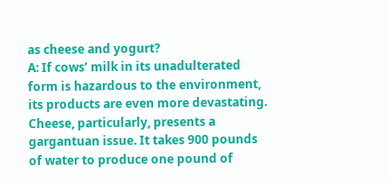as cheese and yogurt?
A: If cows’ milk in its unadulterated form is hazardous to the environment, its products are even more devastating. Cheese, particularly, presents a gargantuan issue. It takes 900 pounds of water to produce one pound of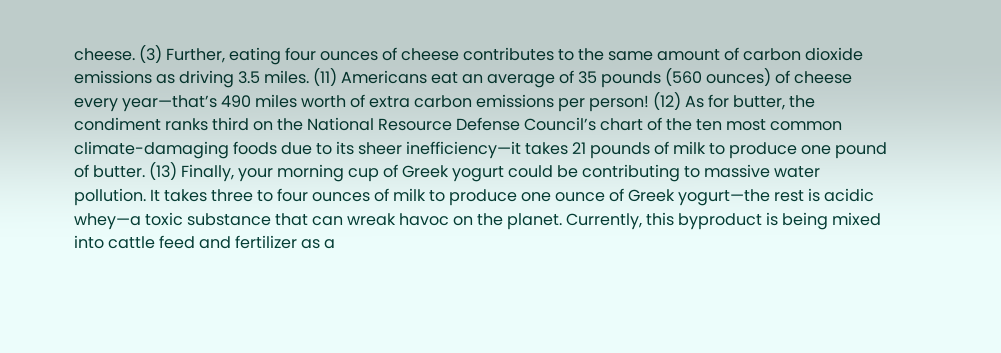cheese. (3) Further, eating four ounces of cheese contributes to the same amount of carbon dioxide emissions as driving 3.5 miles. (11) Americans eat an average of 35 pounds (560 ounces) of cheese every year—that’s 490 miles worth of extra carbon emissions per person! (12) As for butter, the condiment ranks third on the National Resource Defense Council’s chart of the ten most common climate-damaging foods due to its sheer inefficiency—it takes 21 pounds of milk to produce one pound of butter. (13) Finally, your morning cup of Greek yogurt could be contributing to massive water pollution. It takes three to four ounces of milk to produce one ounce of Greek yogurt—the rest is acidic whey—a toxic substance that can wreak havoc on the planet. Currently, this byproduct is being mixed into cattle feed and fertilizer as a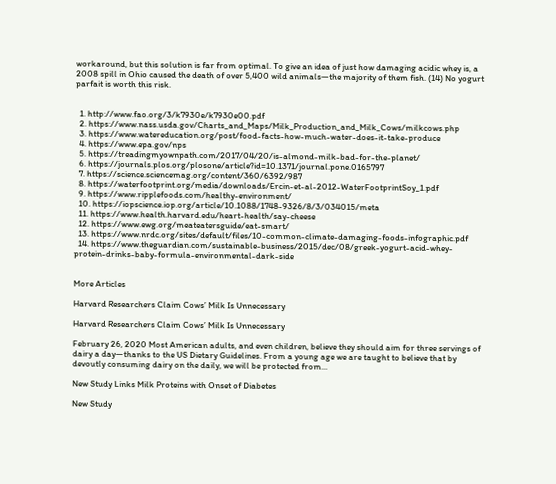workaround, but this solution is far from optimal. To give an idea of just how damaging acidic whey is, a 2008 spill in Ohio caused the death of over 5,400 wild animals—the majority of them fish. (14) No yogurt parfait is worth this risk.


  1. http://www.fao.org/3/k7930e/k7930e00.pdf
  2. https://www.nass.usda.gov/Charts_and_Maps/Milk_Production_and_Milk_Cows/milkcows.php
  3. https://www.watereducation.org/post/food-facts-how-much-water-does-it-take-produce
  4. https://www.epa.gov/nps
  5. https://treadingmyownpath.com/2017/04/20/is-almond-milk-bad-for-the-planet/
  6. https://journals.plos.org/plosone/article?id=10.1371/journal.pone.0165797
  7. https://science.sciencemag.org/content/360/6392/987
  8. https://waterfootprint.org/media/downloads/Ercin-et-al-2012-WaterFootprintSoy_1.pdf
  9. https://www.ripplefoods.com/healthy-environment/
  10. https://iopscience.iop.org/article/10.1088/1748-9326/8/3/034015/meta
  11. https://www.health.harvard.edu/heart-health/say-cheese
  12. https://www.ewg.org/meateatersguide/eat-smart/
  13. https://www.nrdc.org/sites/default/files/10-common-climate-damaging-foods-infographic.pdf
  14. https://www.theguardian.com/sustainable-business/2015/dec/08/greek-yogurt-acid-whey-protein-drinks-baby-formula-environmental-dark-side


More Articles

Harvard Researchers Claim Cows’ Milk Is Unnecessary

Harvard Researchers Claim Cows’ Milk Is Unnecessary

February 26, 2020 Most American adults, and even children, believe they should aim for three servings of dairy a day—thanks to the US Dietary Guidelines. From a young age we are taught to believe that by devoutly consuming dairy on the daily, we will be protected from...

New Study Links Milk Proteins with Onset of Diabetes

New Study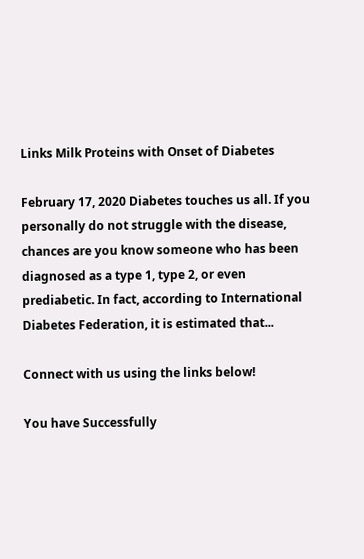Links Milk Proteins with Onset of Diabetes

February 17, 2020 Diabetes touches us all. If you personally do not struggle with the disease, chances are you know someone who has been diagnosed as a type 1, type 2, or even prediabetic. In fact, according to International Diabetes Federation, it is estimated that...

Connect with us using the links below!

You have Successfully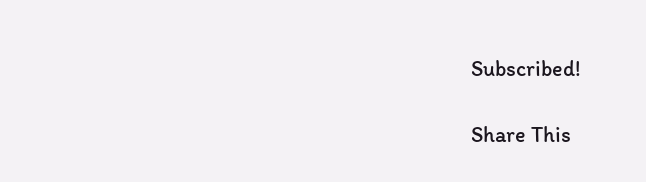Subscribed!

Share This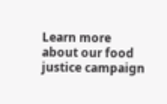Learn more about our food justice campaign